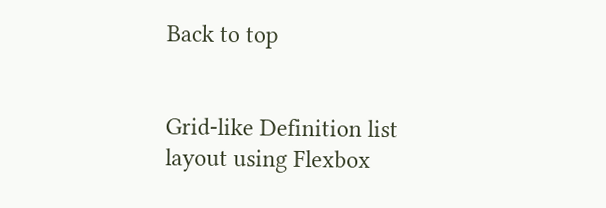Back to top


Grid-like Definition list layout using Flexbox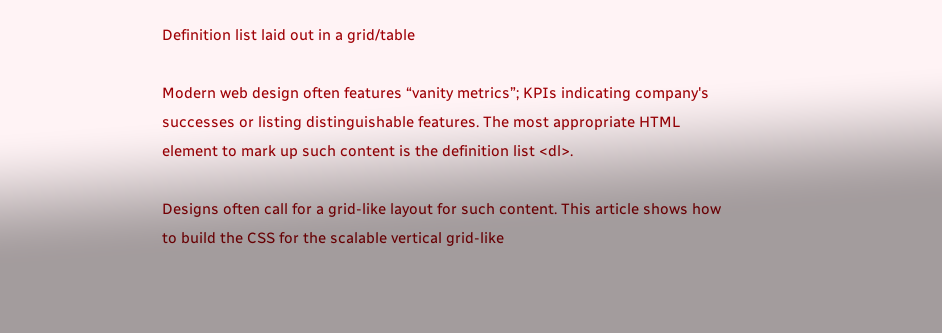Definition list laid out in a grid/table

Modern web design often features “vanity metrics”; KPIs indicating company's successes or listing distinguishable features. The most appropriate HTML element to mark up such content is the definition list <dl>.

Designs often call for a grid-like layout for such content. This article shows how to build the CSS for the scalable vertical grid-like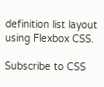definition list layout using Flexbox CSS.

Subscribe to CSS